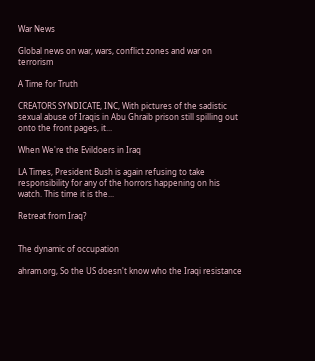War News

Global news on war, wars, conflict zones and war on terrorism

A Time for Truth

CREATORS SYNDICATE, INC, With pictures of the sadistic sexual abuse of Iraqis in Abu Ghraib prison still spilling out onto the front pages, it...

When We're the Evildoers in Iraq

LA Times, President Bush is again refusing to take responsibility for any of the horrors happening on his watch. This time it is the...

Retreat from Iraq?


The dynamic of occupation

ahram.org, So the US doesn't know who the Iraqi resistance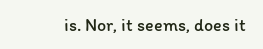is. Nor, it seems, does it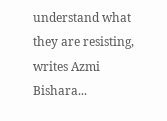understand what they are resisting, writes Azmi Bishara...